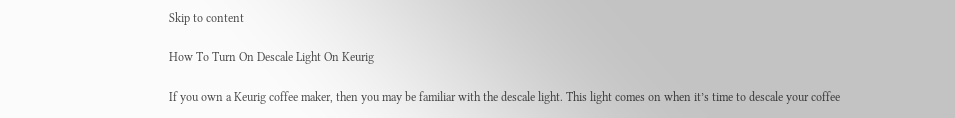Skip to content

How To Turn On Descale Light On Keurig

If you own a Keurig coffee maker, then you may be familiar with the descale light. This light comes on when it’s time to descale your coffee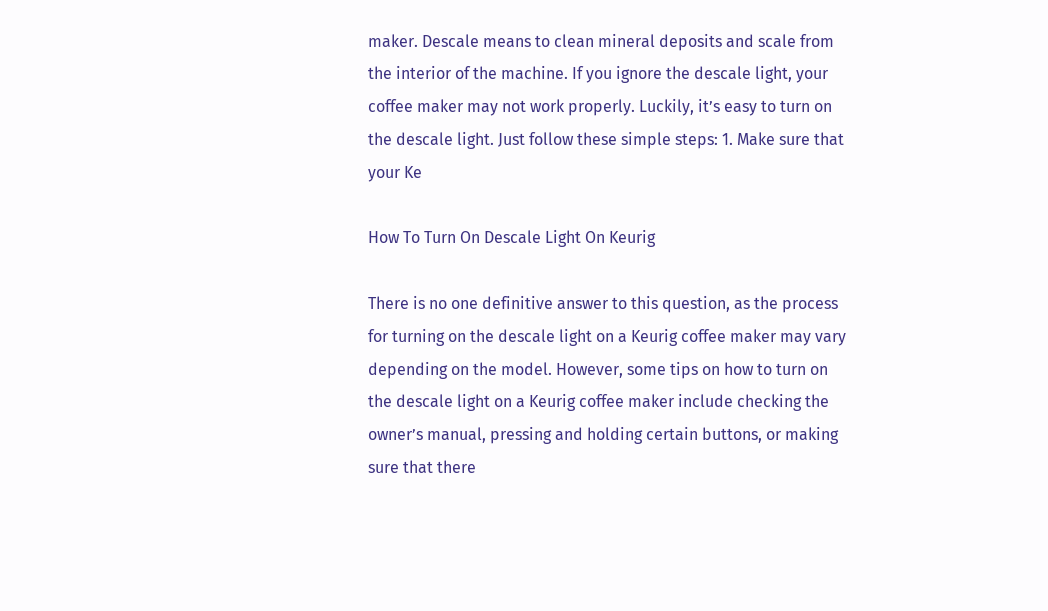maker. Descale means to clean mineral deposits and scale from the interior of the machine. If you ignore the descale light, your coffee maker may not work properly. Luckily, it’s easy to turn on the descale light. Just follow these simple steps: 1. Make sure that your Ke

How To Turn On Descale Light On Keurig

There is no one definitive answer to this question, as the process for turning on the descale light on a Keurig coffee maker may vary depending on the model. However, some tips on how to turn on the descale light on a Keurig coffee maker include checking the owner’s manual, pressing and holding certain buttons, or making sure that there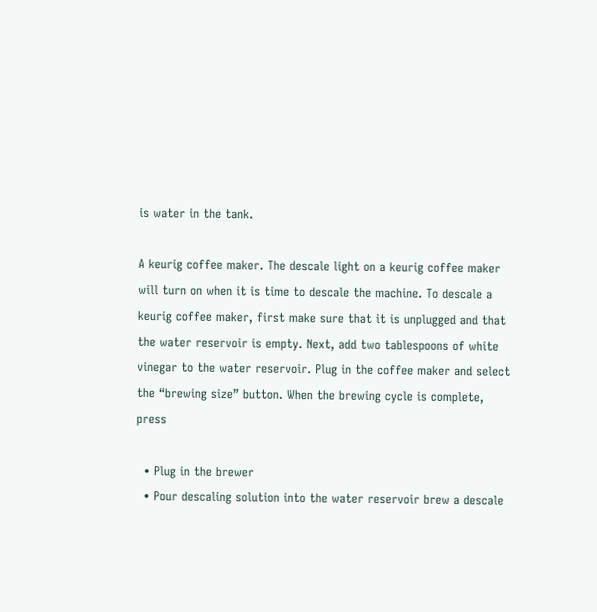is water in the tank.

A keurig coffee maker. The descale light on a keurig coffee maker will turn on when it is time to descale the machine. To descale a keurig coffee maker, first make sure that it is unplugged and that the water reservoir is empty. Next, add two tablespoons of white vinegar to the water reservoir. Plug in the coffee maker and select the “brewing size” button. When the brewing cycle is complete, press

  • Plug in the brewer
  • Pour descaling solution into the water reservoir brew a descale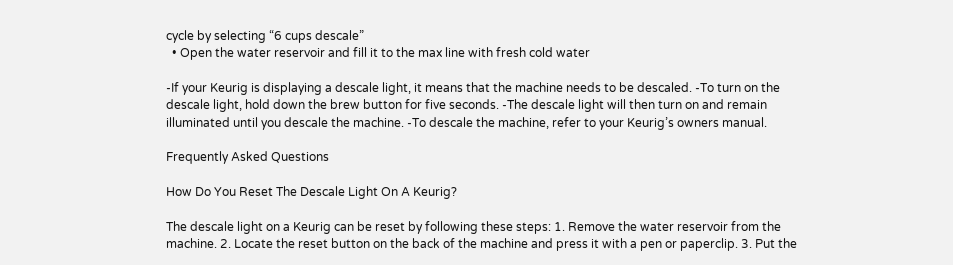cycle by selecting “6 cups descale”
  • Open the water reservoir and fill it to the max line with fresh cold water

-If your Keurig is displaying a descale light, it means that the machine needs to be descaled. -To turn on the descale light, hold down the brew button for five seconds. -The descale light will then turn on and remain illuminated until you descale the machine. -To descale the machine, refer to your Keurig’s owners manual.

Frequently Asked Questions

How Do You Reset The Descale Light On A Keurig?

The descale light on a Keurig can be reset by following these steps: 1. Remove the water reservoir from the machine. 2. Locate the reset button on the back of the machine and press it with a pen or paperclip. 3. Put the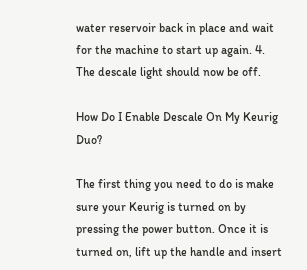water reservoir back in place and wait for the machine to start up again. 4. The descale light should now be off.

How Do I Enable Descale On My Keurig Duo?

The first thing you need to do is make sure your Keurig is turned on by pressing the power button. Once it is turned on, lift up the handle and insert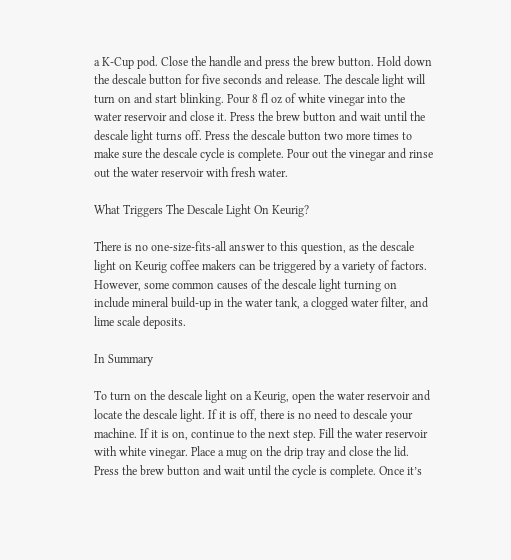a K-Cup pod. Close the handle and press the brew button. Hold down the descale button for five seconds and release. The descale light will turn on and start blinking. Pour 8 fl oz of white vinegar into the water reservoir and close it. Press the brew button and wait until the descale light turns off. Press the descale button two more times to make sure the descale cycle is complete. Pour out the vinegar and rinse out the water reservoir with fresh water.

What Triggers The Descale Light On Keurig?

There is no one-size-fits-all answer to this question, as the descale light on Keurig coffee makers can be triggered by a variety of factors. However, some common causes of the descale light turning on include mineral build-up in the water tank, a clogged water filter, and lime scale deposits.

In Summary

To turn on the descale light on a Keurig, open the water reservoir and locate the descale light. If it is off, there is no need to descale your machine. If it is on, continue to the next step. Fill the water reservoir with white vinegar. Place a mug on the drip tray and close the lid. Press the brew button and wait until the cycle is complete. Once it’s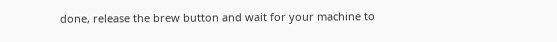done, release the brew button and wait for your machine to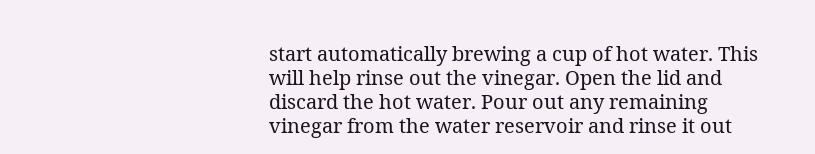start automatically brewing a cup of hot water. This will help rinse out the vinegar. Open the lid and discard the hot water. Pour out any remaining vinegar from the water reservoir and rinse it out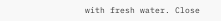with fresh water. Close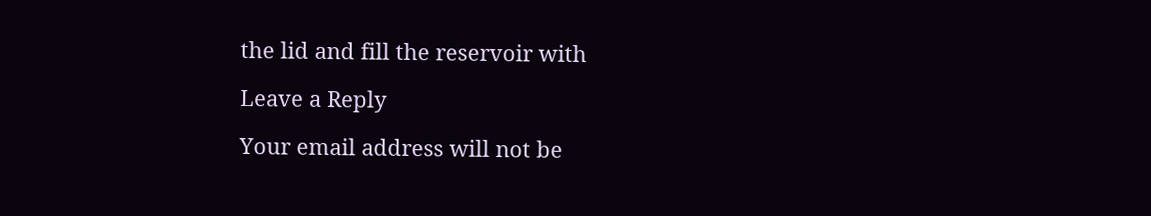the lid and fill the reservoir with

Leave a Reply

Your email address will not be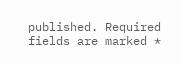published. Required fields are marked *